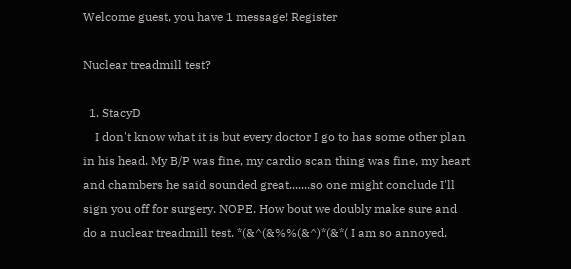Welcome guest, you have 1 message! Register

Nuclear treadmill test?

  1. StacyD
    I don't know what it is but every doctor I go to has some other plan in his head. My B/P was fine, my cardio scan thing was fine, my heart and chambers he said sounded great.......so one might conclude I'll sign you off for surgery. NOPE. How bout we doubly make sure and do a nuclear treadmill test. *(&^(&%%(&^)*(&*( I am so annoyed.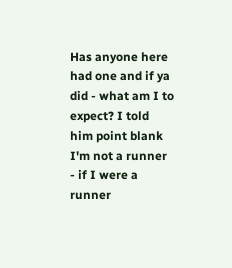Has anyone here had one and if ya did - what am I to expect? I told him point blank I'm not a runner - if I were a runner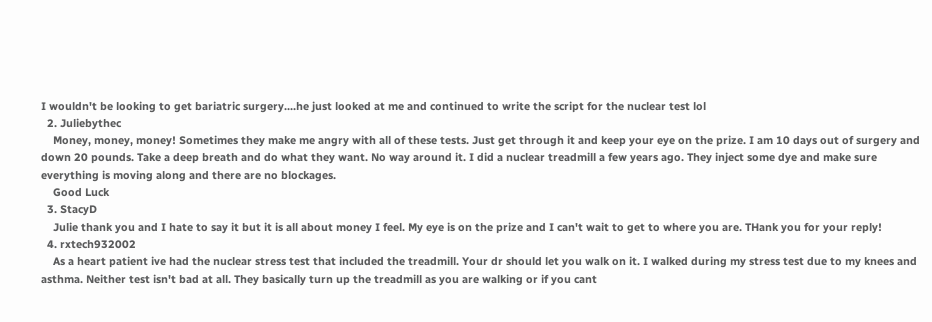I wouldn't be looking to get bariatric surgery....he just looked at me and continued to write the script for the nuclear test lol
  2. Juliebythec
    Money, money, money! Sometimes they make me angry with all of these tests. Just get through it and keep your eye on the prize. I am 10 days out of surgery and down 20 pounds. Take a deep breath and do what they want. No way around it. I did a nuclear treadmill a few years ago. They inject some dye and make sure everything is moving along and there are no blockages.
    Good Luck
  3. StacyD
    Julie thank you and I hate to say it but it is all about money I feel. My eye is on the prize and I can't wait to get to where you are. THank you for your reply!
  4. rxtech932002
    As a heart patient ive had the nuclear stress test that included the treadmill. Your dr should let you walk on it. I walked during my stress test due to my knees and asthma. Neither test isn't bad at all. They basically turn up the treadmill as you are walking or if you cant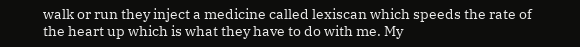walk or run they inject a medicine called lexiscan which speeds the rate of the heart up which is what they have to do with me. My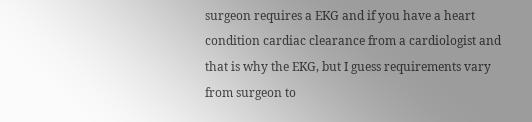surgeon requires a EKG and if you have a heart condition cardiac clearance from a cardiologist and that is why the EKG, but I guess requirements vary from surgeon to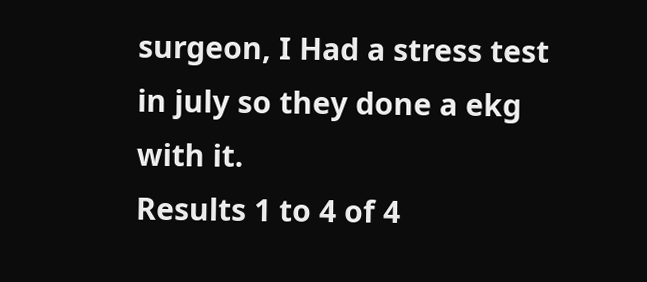surgeon, I Had a stress test in july so they done a ekg with it.
Results 1 to 4 of 4